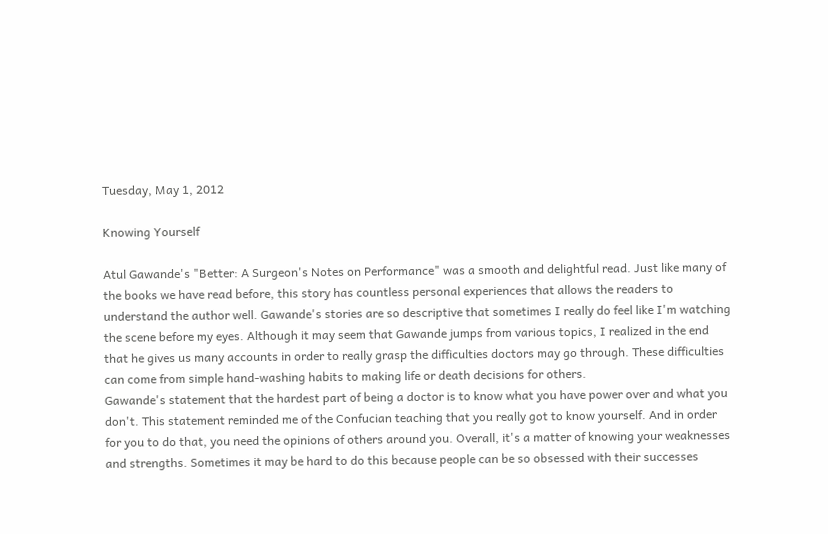Tuesday, May 1, 2012

Knowing Yourself

Atul Gawande's "Better: A Surgeon's Notes on Performance" was a smooth and delightful read. Just like many of the books we have read before, this story has countless personal experiences that allows the readers to understand the author well. Gawande's stories are so descriptive that sometimes I really do feel like I'm watching the scene before my eyes. Although it may seem that Gawande jumps from various topics, I realized in the end that he gives us many accounts in order to really grasp the difficulties doctors may go through. These difficulties can come from simple hand-washing habits to making life or death decisions for others.
Gawande's statement that the hardest part of being a doctor is to know what you have power over and what you don't. This statement reminded me of the Confucian teaching that you really got to know yourself. And in order for you to do that, you need the opinions of others around you. Overall, it's a matter of knowing your weaknesses and strengths. Sometimes it may be hard to do this because people can be so obsessed with their successes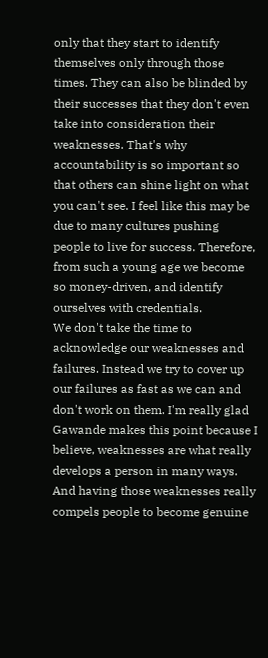only that they start to identify themselves only through those times. They can also be blinded by their successes that they don't even take into consideration their weaknesses. That's why accountability is so important so that others can shine light on what you can't see. I feel like this may be due to many cultures pushing people to live for success. Therefore, from such a young age we become so money-driven, and identify ourselves with credentials.
We don't take the time to acknowledge our weaknesses and failures. Instead we try to cover up our failures as fast as we can and don't work on them. I'm really glad Gawande makes this point because I believe, weaknesses are what really develops a person in many ways. And having those weaknesses really compels people to become genuine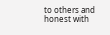to others and honest with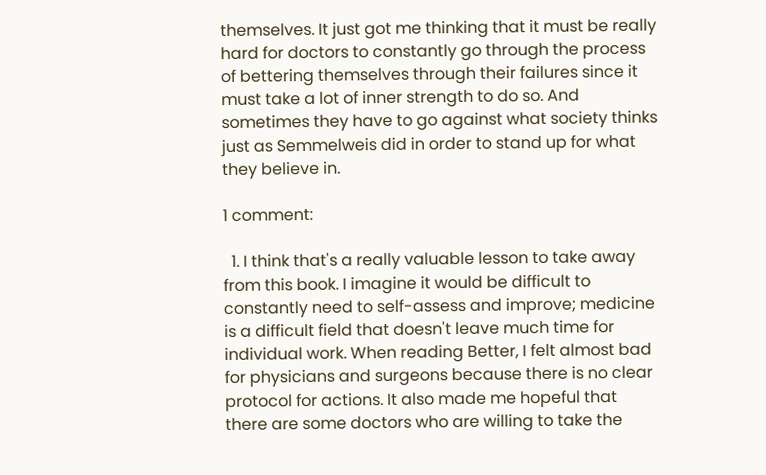themselves. It just got me thinking that it must be really hard for doctors to constantly go through the process of bettering themselves through their failures since it must take a lot of inner strength to do so. And sometimes they have to go against what society thinks just as Semmelweis did in order to stand up for what they believe in.

1 comment:

  1. I think that's a really valuable lesson to take away from this book. I imagine it would be difficult to constantly need to self-assess and improve; medicine is a difficult field that doesn't leave much time for individual work. When reading Better, I felt almost bad for physicians and surgeons because there is no clear protocol for actions. It also made me hopeful that there are some doctors who are willing to take the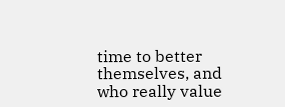time to better themselves, and who really value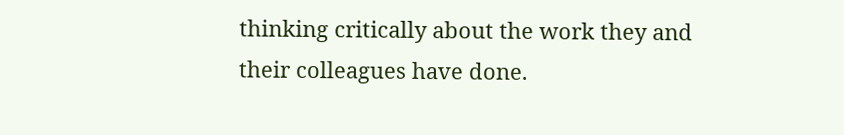thinking critically about the work they and their colleagues have done.